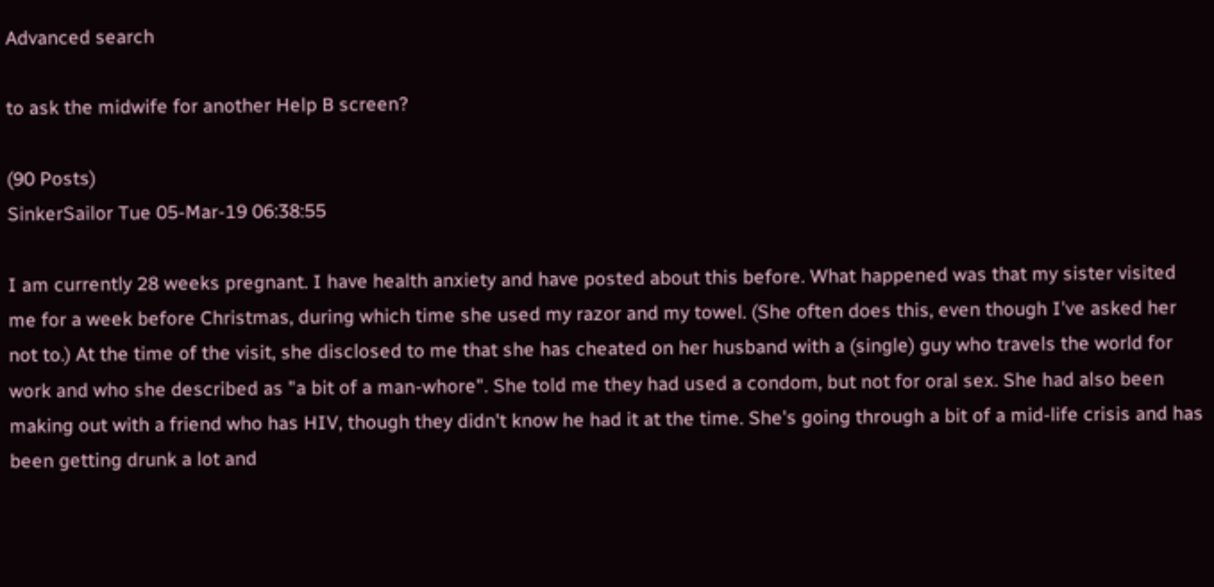Advanced search

to ask the midwife for another Help B screen?

(90 Posts)
SinkerSailor Tue 05-Mar-19 06:38:55

I am currently 28 weeks pregnant. I have health anxiety and have posted about this before. What happened was that my sister visited me for a week before Christmas, during which time she used my razor and my towel. (She often does this, even though I've asked her not to.) At the time of the visit, she disclosed to me that she has cheated on her husband with a (single) guy who travels the world for work and who she described as "a bit of a man-whore". She told me they had used a condom, but not for oral sex. She had also been making out with a friend who has HIV, though they didn't know he had it at the time. She's going through a bit of a mid-life crisis and has been getting drunk a lot and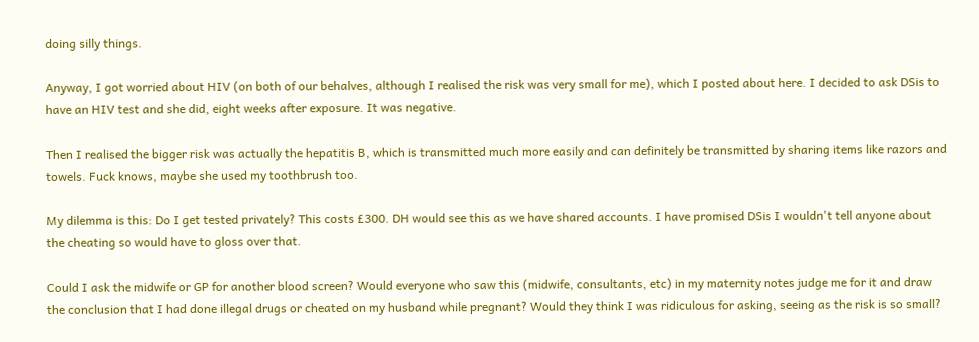doing silly things.

Anyway, I got worried about HIV (on both of our behalves, although I realised the risk was very small for me), which I posted about here. I decided to ask DSis to have an HIV test and she did, eight weeks after exposure. It was negative.

Then I realised the bigger risk was actually the hepatitis B, which is transmitted much more easily and can definitely be transmitted by sharing items like razors and towels. Fuck knows, maybe she used my toothbrush too.

My dilemma is this: Do I get tested privately? This costs £300. DH would see this as we have shared accounts. I have promised DSis I wouldn't tell anyone about the cheating so would have to gloss over that.

Could I ask the midwife or GP for another blood screen? Would everyone who saw this (midwife, consultants, etc) in my maternity notes judge me for it and draw the conclusion that I had done illegal drugs or cheated on my husband while pregnant? Would they think I was ridiculous for asking, seeing as the risk is so small?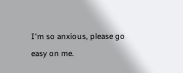I'm so anxious, please go easy on me.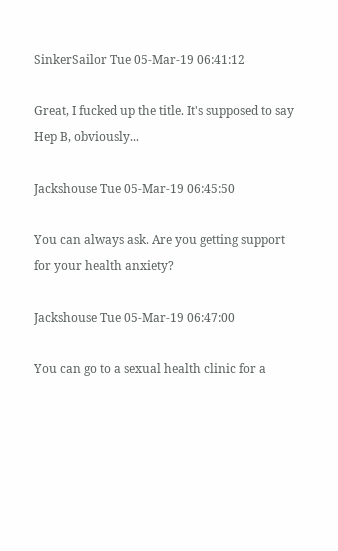SinkerSailor Tue 05-Mar-19 06:41:12

Great, I fucked up the title. It's supposed to say Hep B, obviously...

Jackshouse Tue 05-Mar-19 06:45:50

You can always ask. Are you getting support for your health anxiety?

Jackshouse Tue 05-Mar-19 06:47:00

You can go to a sexual health clinic for a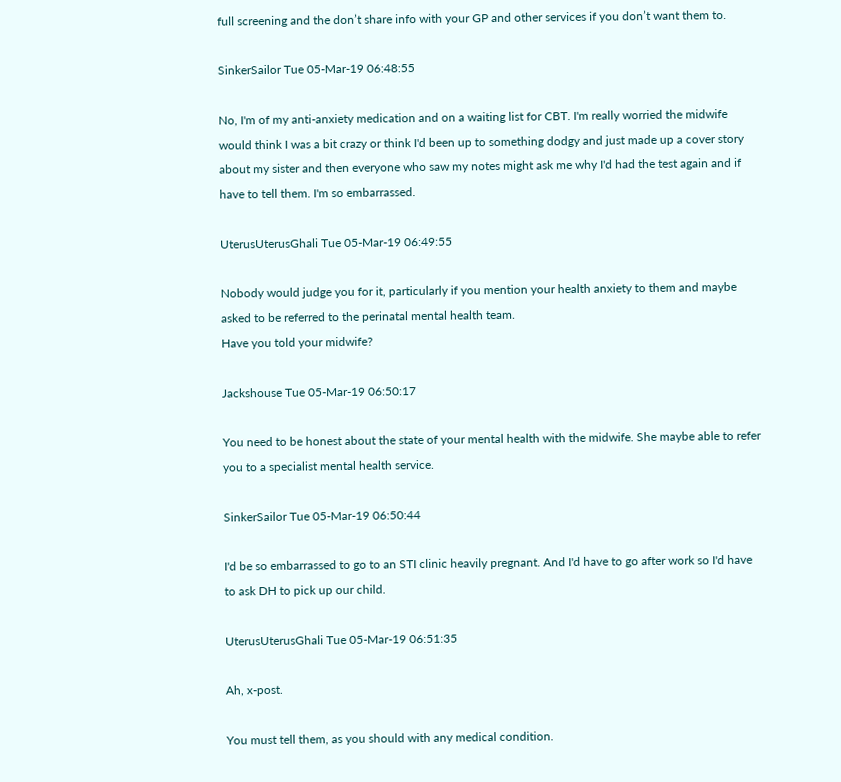full screening and the don’t share info with your GP and other services if you don’t want them to.

SinkerSailor Tue 05-Mar-19 06:48:55

No, I'm of my anti-anxiety medication and on a waiting list for CBT. I'm really worried the midwife would think I was a bit crazy or think I'd been up to something dodgy and just made up a cover story about my sister and then everyone who saw my notes might ask me why I'd had the test again and if have to tell them. I'm so embarrassed.

UterusUterusGhali Tue 05-Mar-19 06:49:55

Nobody would judge you for it, particularly if you mention your health anxiety to them and maybe asked to be referred to the perinatal mental health team.
Have you told your midwife?

Jackshouse Tue 05-Mar-19 06:50:17

You need to be honest about the state of your mental health with the midwife. She maybe able to refer you to a specialist mental health service.

SinkerSailor Tue 05-Mar-19 06:50:44

I'd be so embarrassed to go to an STI clinic heavily pregnant. And I'd have to go after work so I'd have to ask DH to pick up our child.

UterusUterusGhali Tue 05-Mar-19 06:51:35

Ah, x-post.

You must tell them, as you should with any medical condition.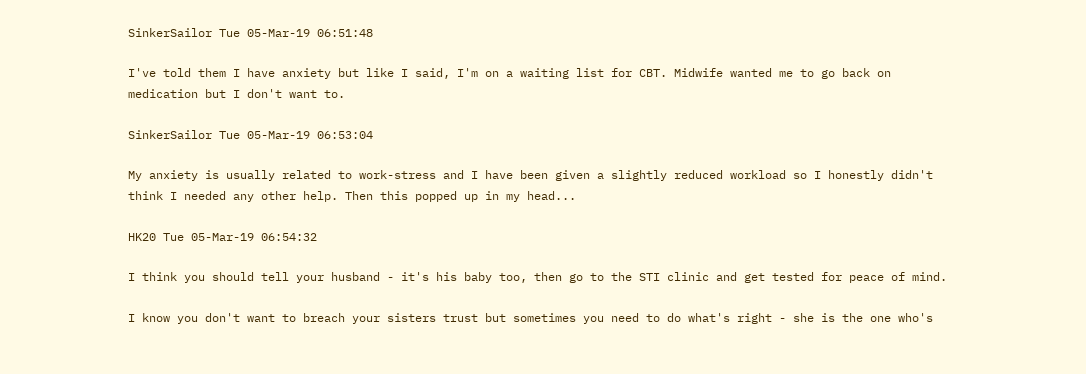SinkerSailor Tue 05-Mar-19 06:51:48

I've told them I have anxiety but like I said, I'm on a waiting list for CBT. Midwife wanted me to go back on medication but I don't want to.

SinkerSailor Tue 05-Mar-19 06:53:04

My anxiety is usually related to work-stress and I have been given a slightly reduced workload so I honestly didn't think I needed any other help. Then this popped up in my head...

HK20 Tue 05-Mar-19 06:54:32

I think you should tell your husband - it's his baby too, then go to the STI clinic and get tested for peace of mind.

I know you don't want to breach your sisters trust but sometimes you need to do what's right - she is the one who's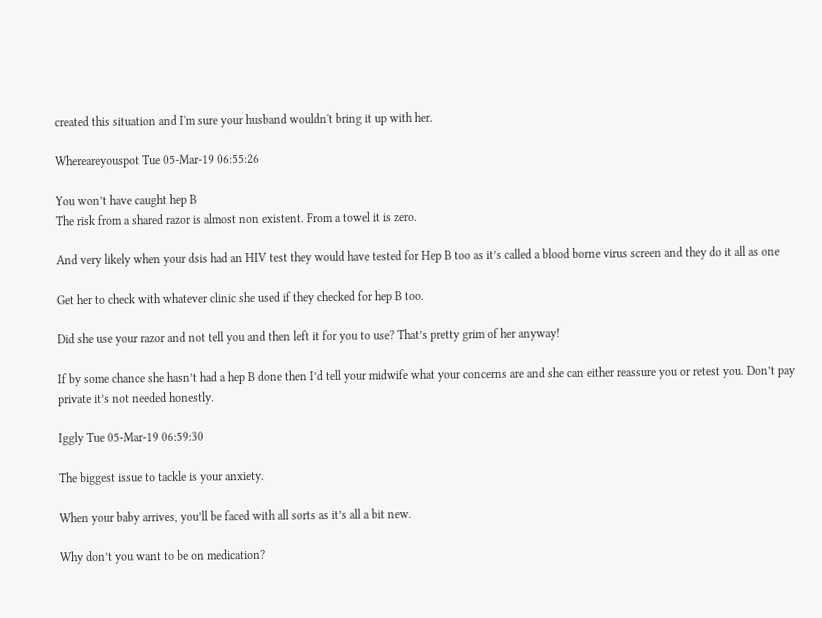created this situation and I'm sure your husband wouldn't bring it up with her.

Whereareyouspot Tue 05-Mar-19 06:55:26

You won’t have caught hep B
The risk from a shared razor is almost non existent. From a towel it is zero.

And very likely when your dsis had an HIV test they would have tested for Hep B too as it’s called a blood borne virus screen and they do it all as one

Get her to check with whatever clinic she used if they checked for hep B too.

Did she use your razor and not tell you and then left it for you to use? That’s pretty grim of her anyway!

If by some chance she hasn’t had a hep B done then I’d tell your midwife what your concerns are and she can either reassure you or retest you. Don’t pay private it’s not needed honestly.

Iggly Tue 05-Mar-19 06:59:30

The biggest issue to tackle is your anxiety.

When your baby arrives, you’ll be faced with all sorts as it’s all a bit new.

Why don’t you want to be on medication?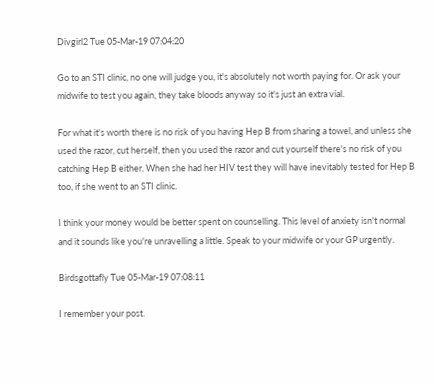Divgirl2 Tue 05-Mar-19 07:04:20

Go to an STI clinic, no one will judge you, it's absolutely not worth paying for. Or ask your midwife to test you again, they take bloods anyway so it's just an extra vial.

For what it's worth there is no risk of you having Hep B from sharing a towel, and unless she used the razor, cut herself, then you used the razor and cut yourself there's no risk of you catching Hep B either. When she had her HIV test they will have inevitably tested for Hep B too, if she went to an STI clinic.

I think your money would be better spent on counselling. This level of anxiety isn't normal and it sounds like you're unravelling a little. Speak to your midwife or your GP urgently.

Birdsgottafly Tue 05-Mar-19 07:08:11

I remember your post.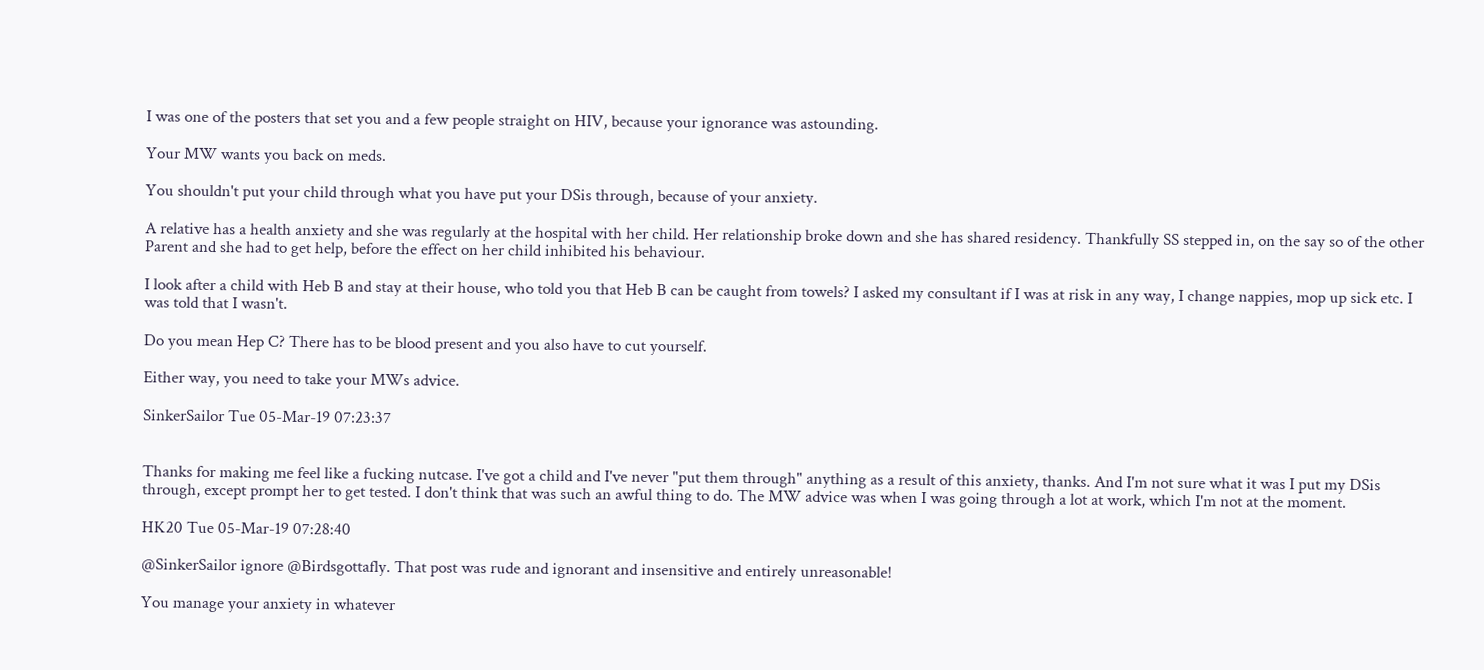I was one of the posters that set you and a few people straight on HIV, because your ignorance was astounding.

Your MW wants you back on meds.

You shouldn't put your child through what you have put your DSis through, because of your anxiety.

A relative has a health anxiety and she was regularly at the hospital with her child. Her relationship broke down and she has shared residency. Thankfully SS stepped in, on the say so of the other Parent and she had to get help, before the effect on her child inhibited his behaviour.

I look after a child with Heb B and stay at their house, who told you that Heb B can be caught from towels? I asked my consultant if I was at risk in any way, I change nappies, mop up sick etc. I was told that I wasn't.

Do you mean Hep C? There has to be blood present and you also have to cut yourself.

Either way, you need to take your MWs advice.

SinkerSailor Tue 05-Mar-19 07:23:37


Thanks for making me feel like a fucking nutcase. I've got a child and I've never "put them through" anything as a result of this anxiety, thanks. And I'm not sure what it was I put my DSis through, except prompt her to get tested. I don't think that was such an awful thing to do. The MW advice was when I was going through a lot at work, which I'm not at the moment.

HK20 Tue 05-Mar-19 07:28:40

@SinkerSailor ignore @Birdsgottafly. That post was rude and ignorant and insensitive and entirely unreasonable!

You manage your anxiety in whatever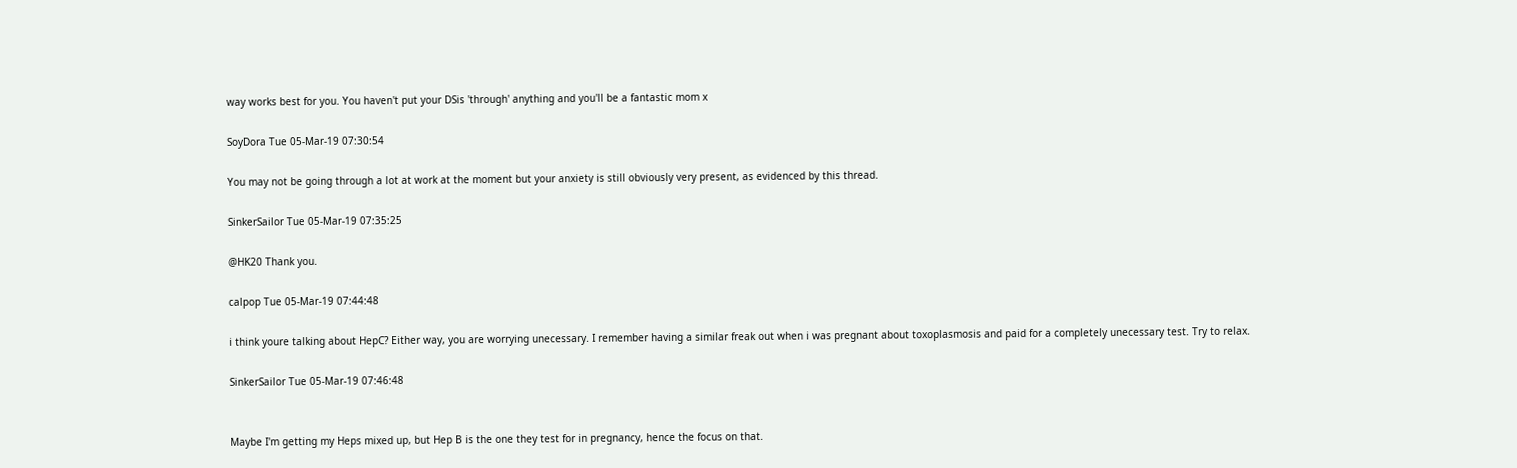way works best for you. You haven't put your DSis 'through' anything and you'll be a fantastic mom x

SoyDora Tue 05-Mar-19 07:30:54

You may not be going through a lot at work at the moment but your anxiety is still obviously very present, as evidenced by this thread.

SinkerSailor Tue 05-Mar-19 07:35:25

@HK20 Thank you.

calpop Tue 05-Mar-19 07:44:48

i think youre talking about HepC? Either way, you are worrying unecessary. I remember having a similar freak out when i was pregnant about toxoplasmosis and paid for a completely unecessary test. Try to relax.

SinkerSailor Tue 05-Mar-19 07:46:48


Maybe I'm getting my Heps mixed up, but Hep B is the one they test for in pregnancy, hence the focus on that.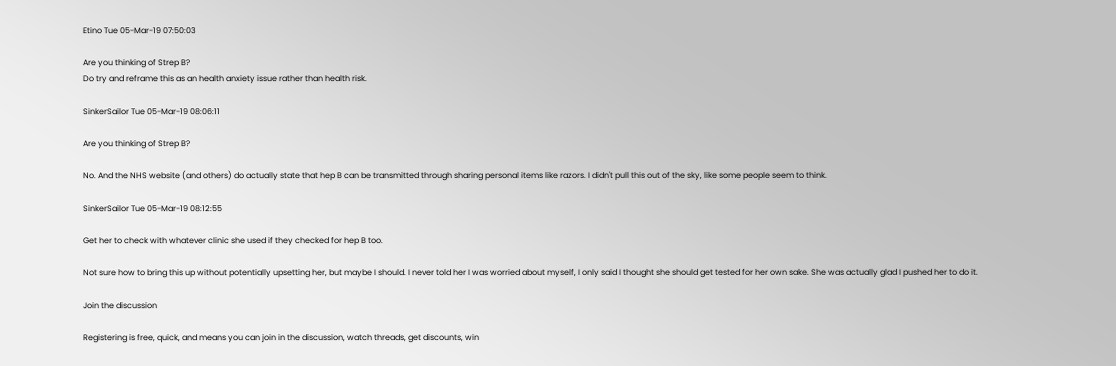Etino Tue 05-Mar-19 07:50:03

Are you thinking of Strep B?
Do try and reframe this as an health anxiety issue rather than health risk.

SinkerSailor Tue 05-Mar-19 08:06:11

Are you thinking of Strep B?

No. And the NHS website (and others) do actually state that hep B can be transmitted through sharing personal items like razors. I didn't pull this out of the sky, like some people seem to think.

SinkerSailor Tue 05-Mar-19 08:12:55

Get her to check with whatever clinic she used if they checked for hep B too.

Not sure how to bring this up without potentially upsetting her, but maybe I should. I never told her I was worried about myself, I only said I thought she should get tested for her own sake. She was actually glad I pushed her to do it.

Join the discussion

Registering is free, quick, and means you can join in the discussion, watch threads, get discounts, win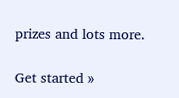prizes and lots more.

Get started »